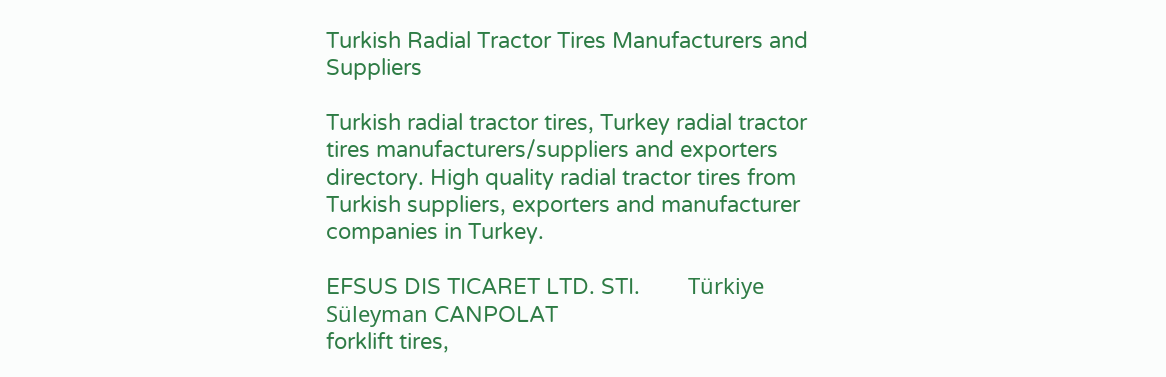Turkish Radial Tractor Tires Manufacturers and Suppliers

Turkish radial tractor tires, Turkey radial tractor tires manufacturers/suppliers and exporters directory. High quality radial tractor tires from Turkish suppliers, exporters and manufacturer companies in Turkey.

EFSUS DIS TICARET LTD. STI.        Türkiye     Süleyman CANPOLAT
forklift tires,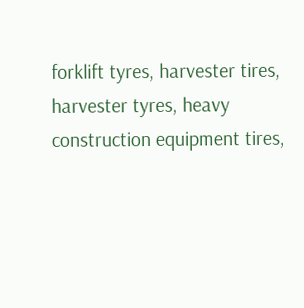forklift tyres, harvester tires, harvester tyres, heavy construction equipment tires,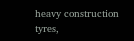heavy construction tyres,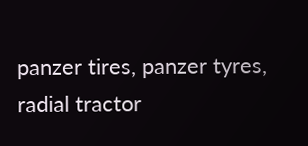panzer tires, panzer tyres, radial tractor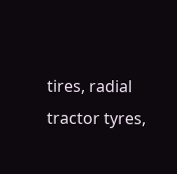tires, radial tractor tyres,